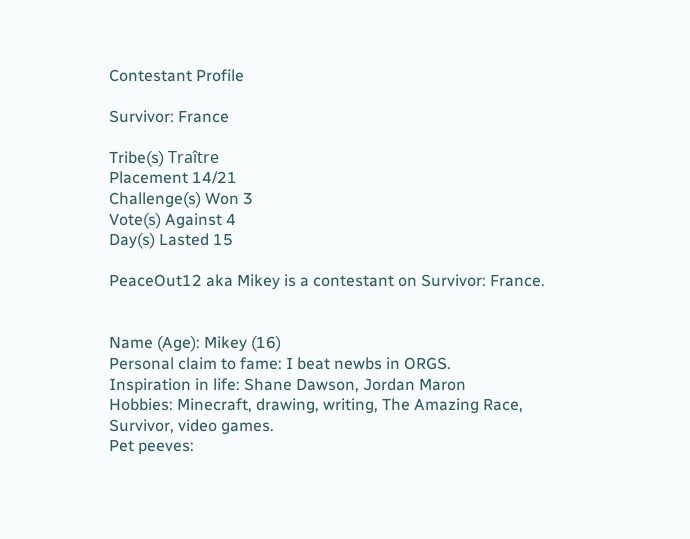Contestant Profile

Survivor: France

Tribe(s) Traître
Placement 14/21
Challenge(s) Won 3
Vote(s) Against 4
Day(s) Lasted 15

PeaceOut12 aka Mikey is a contestant on Survivor: France.


Name (Age): Mikey (16)
Personal claim to fame: I beat newbs in ORGS.
Inspiration in life: Shane Dawson, Jordan Maron
Hobbies: Minecraft, drawing, writing, The Amazing Race, Survivor, video games.
Pet peeves: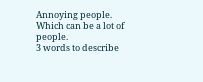Annoying people. Which can be a lot of people.
3 words to describe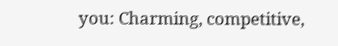you: Charming, competitive,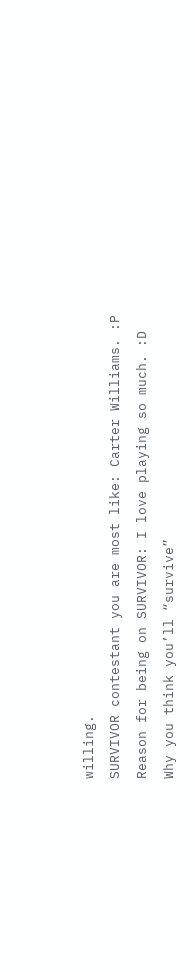willing.
SURVIVOR contestant you are most like: Carter Williams. :P
Reason for being on SURVIVOR: I love playing so much. :D
Why you think you’ll “survive”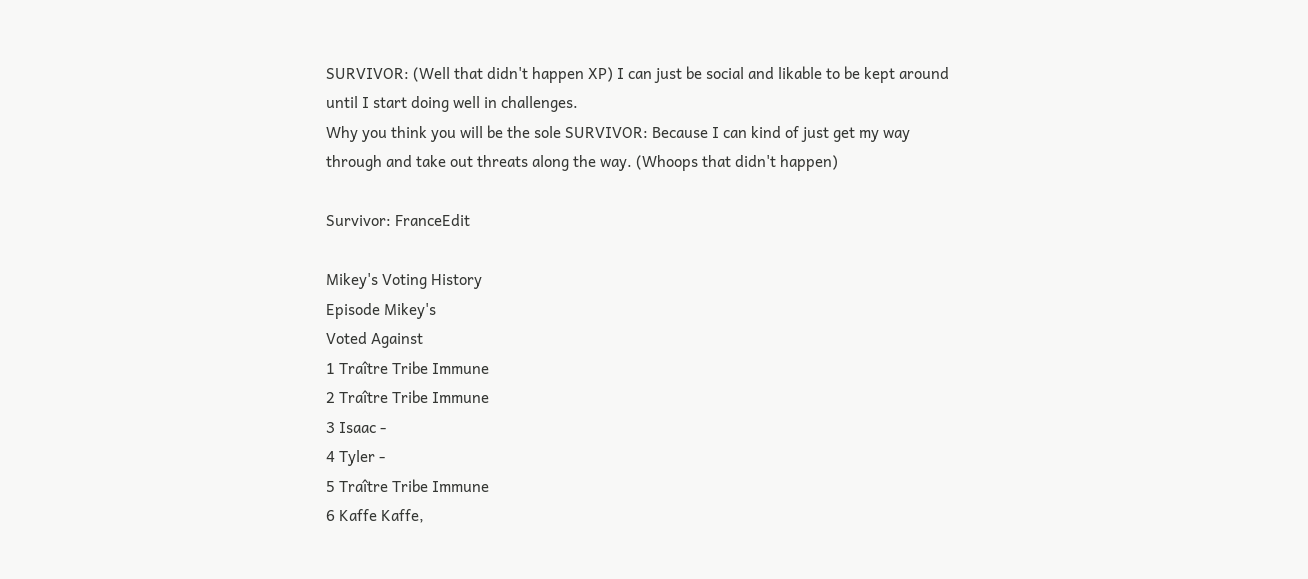SURVIVOR: (Well that didn't happen XP) I can just be social and likable to be kept around until I start doing well in challenges.
Why you think you will be the sole SURVIVOR: Because I can kind of just get my way through and take out threats along the way. (Whoops that didn't happen)

Survivor: FranceEdit

Mikey's Voting History
Episode Mikey's
Voted Against
1 Traître Tribe Immune
2 Traître Tribe Immune
3 Isaac -
4 Tyler -
5 Traître Tribe Immune
6 Kaffe Kaffe,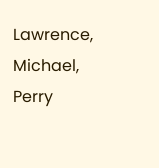Lawrence,
Michael, Perry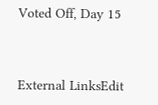Voted Off, Day 15



External LinksEdit